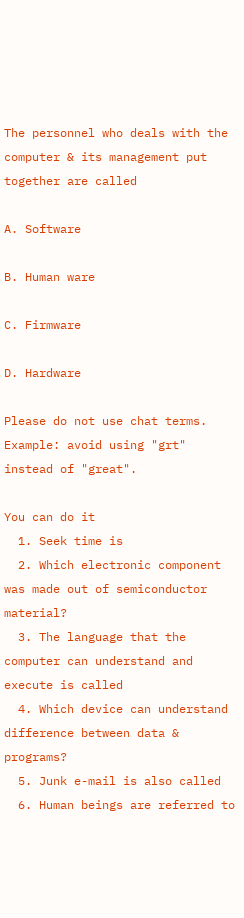The personnel who deals with the computer & its management put together are called

A. Software

B. Human ware

C. Firmware

D. Hardware

Please do not use chat terms. Example: avoid using "grt" instead of "great".

You can do it
  1. Seek time is
  2. Which electronic component was made out of semiconductor material?
  3. The language that the computer can understand and execute is called
  4. Which device can understand difference between data & programs?
  5. Junk e-mail is also called
  6. Human beings are referred to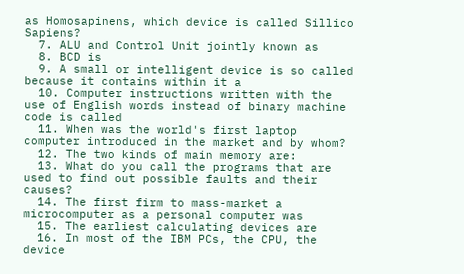as Homosapinens, which device is called Sillico Sapiens?
  7. ALU and Control Unit jointly known as
  8. BCD is
  9. A small or intelligent device is so called because it contains within it a
  10. Computer instructions written with the use of English words instead of binary machine code is called
  11. When was the world's first laptop computer introduced in the market and by whom?
  12. The two kinds of main memory are:
  13. What do you call the programs that are used to find out possible faults and their causes?
  14. The first firm to mass-market a microcomputer as a personal computer was
  15. The earliest calculating devices are
  16. In most of the IBM PCs, the CPU, the device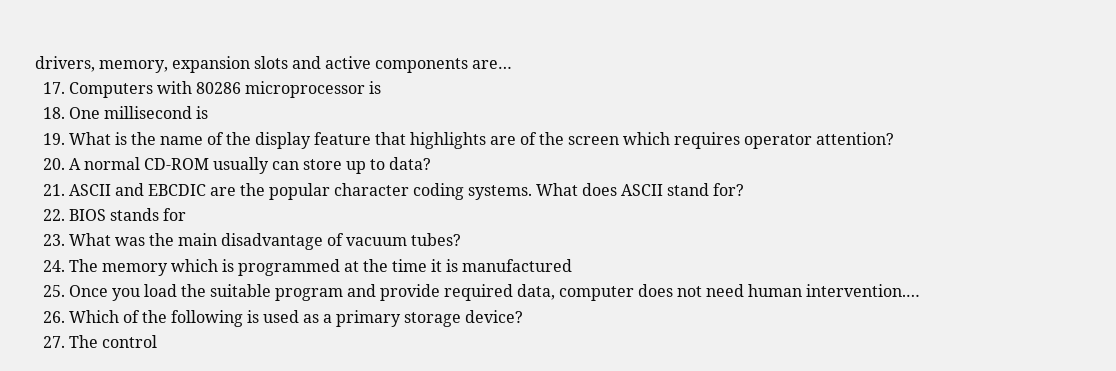drivers, memory, expansion slots and active components are…
  17. Computers with 80286 microprocessor is
  18. One millisecond is
  19. What is the name of the display feature that highlights are of the screen which requires operator attention?
  20. A normal CD-ROM usually can store up to data?
  21. ASCII and EBCDIC are the popular character coding systems. What does ASCII stand for?
  22. BIOS stands for
  23. What was the main disadvantage of vacuum tubes?
  24. The memory which is programmed at the time it is manufactured
  25. Once you load the suitable program and provide required data, computer does not need human intervention.…
  26. Which of the following is used as a primary storage device?
  27. The control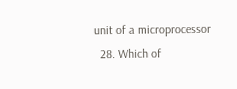unit of a microprocessor
  28. Which of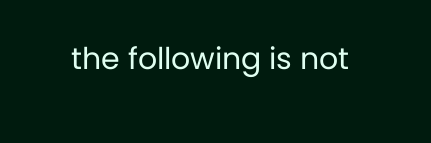the following is not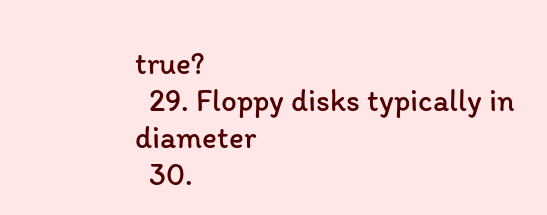true?
  29. Floppy disks typically in diameter
  30.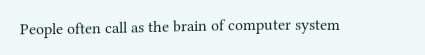People often call as the brain of computer system